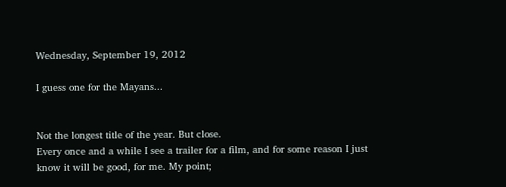Wednesday, September 19, 2012

I guess one for the Mayans...


Not the longest title of the year. But close.
Every once and a while I see a trailer for a film, and for some reason I just know it will be good, for me. My point;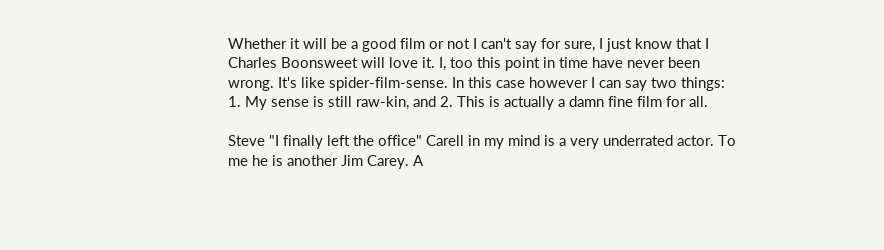Whether it will be a good film or not I can't say for sure, I just know that I Charles Boonsweet will love it. I, too this point in time have never been wrong. It's like spider-film-sense. In this case however I can say two things: 1. My sense is still raw-kin, and 2. This is actually a damn fine film for all.

Steve "I finally left the office" Carell in my mind is a very underrated actor. To me he is another Jim Carey. A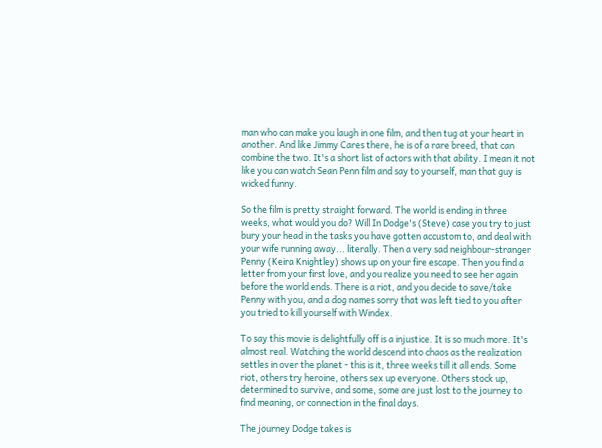man who can make you laugh in one film, and then tug at your heart in another. And like Jimmy Cares there, he is of a rare breed, that can combine the two. It's a short list of actors with that ability. I mean it not like you can watch Sean Penn film and say to yourself, man that guy is wicked funny.

So the film is pretty straight forward. The world is ending in three weeks, what would you do? Will In Dodge's (Steve) case you try to just bury your head in the tasks you have gotten accustom to, and deal with your wife running away... literally. Then a very sad neighbour-stranger Penny (Keira Knightley) shows up on your fire escape. Then you find a letter from your first love, and you realize you need to see her again before the world ends. There is a riot, and you decide to save/take Penny with you, and a dog names sorry that was left tied to you after you tried to kill yourself with Windex.

To say this movie is delightfully off is a injustice. It is so much more. It's almost real. Watching the world descend into chaos as the realization settles in over the planet - this is it, three weeks till it all ends. Some riot, others try heroine, others sex up everyone. Others stock up, determined to survive, and some, some are just lost to the journey to find meaning, or connection in the final days.

The journey Dodge takes is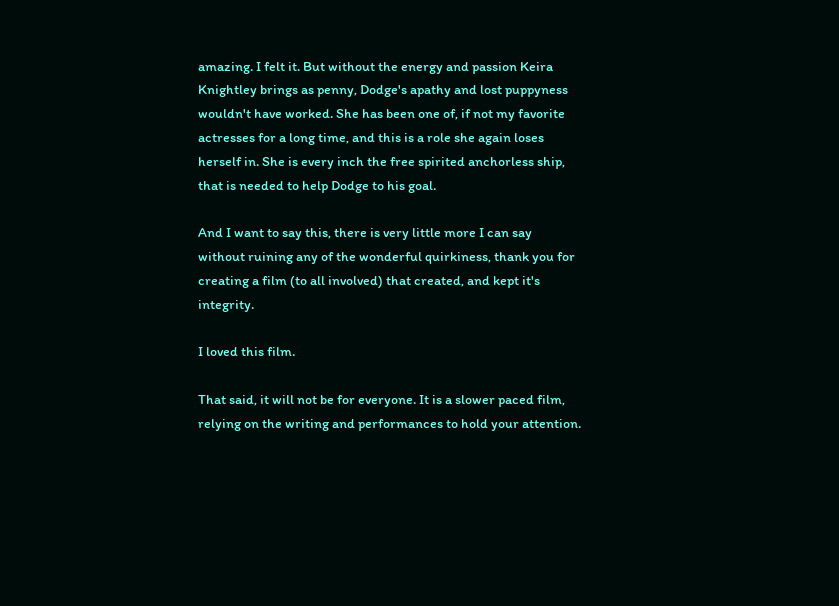amazing. I felt it. But without the energy and passion Keira Knightley brings as penny, Dodge's apathy and lost puppyness wouldn't have worked. She has been one of, if not my favorite actresses for a long time, and this is a role she again loses herself in. She is every inch the free spirited anchorless ship, that is needed to help Dodge to his goal.

And I want to say this, there is very little more I can say without ruining any of the wonderful quirkiness, thank you for creating a film (to all involved) that created, and kept it's integrity.

I loved this film.

That said, it will not be for everyone. It is a slower paced film, relying on the writing and performances to hold your attention.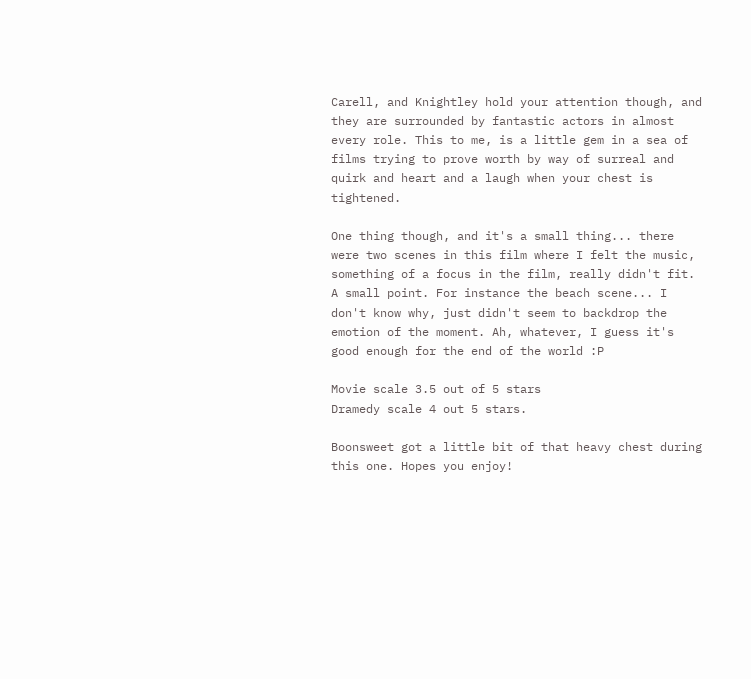Carell, and Knightley hold your attention though, and they are surrounded by fantastic actors in almost every role. This to me, is a little gem in a sea of films trying to prove worth by way of surreal and quirk and heart and a laugh when your chest is tightened.

One thing though, and it's a small thing... there were two scenes in this film where I felt the music, something of a focus in the film, really didn't fit. A small point. For instance the beach scene... I don't know why, just didn't seem to backdrop the emotion of the moment. Ah, whatever, I guess it's good enough for the end of the world :P

Movie scale 3.5 out of 5 stars
Dramedy scale 4 out 5 stars.

Boonsweet got a little bit of that heavy chest during this one. Hopes you enjoy!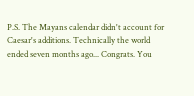P.S. The Mayans calendar didn't account for Caesar's additions. Technically the world ended seven months ago... Congrats. You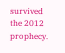survived the 2012 prophecy.